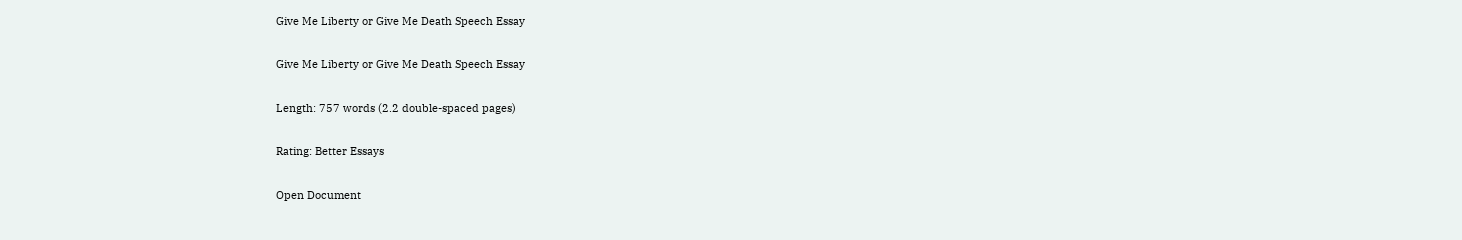Give Me Liberty or Give Me Death Speech Essay

Give Me Liberty or Give Me Death Speech Essay

Length: 757 words (2.2 double-spaced pages)

Rating: Better Essays

Open Document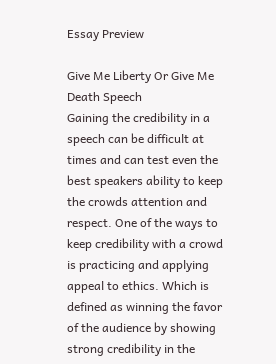Essay Preview

Give Me Liberty Or Give Me Death Speech
Gaining the credibility in a speech can be difficult at times and can test even the best speakers ability to keep the crowds attention and respect. One of the ways to keep credibility with a crowd is practicing and applying appeal to ethics. Which is defined as winning the favor of the audience by showing strong credibility in the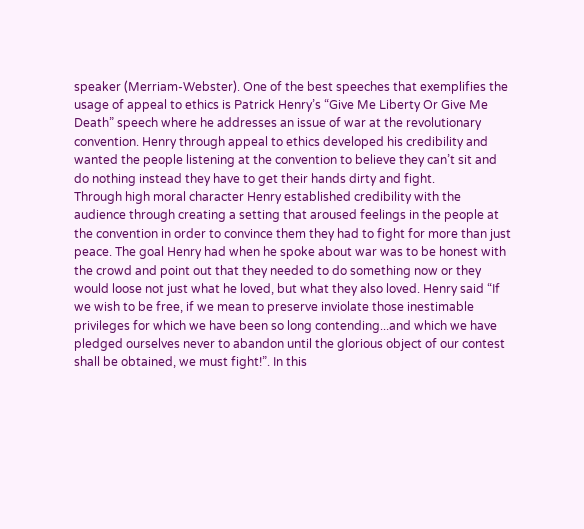speaker (Merriam-Webster). One of the best speeches that exemplifies the usage of appeal to ethics is Patrick Henry’s “Give Me Liberty Or Give Me Death” speech where he addresses an issue of war at the revolutionary convention. Henry through appeal to ethics developed his credibility and wanted the people listening at the convention to believe they can’t sit and do nothing instead they have to get their hands dirty and fight.
Through high moral character Henry established credibility with the audience through creating a setting that aroused feelings in the people at the convention in order to convince them they had to fight for more than just peace. The goal Henry had when he spoke about war was to be honest with the crowd and point out that they needed to do something now or they would loose not just what he loved, but what they also loved. Henry said “If we wish to be free, if we mean to preserve inviolate those inestimable privileges for which we have been so long contending...and which we have pledged ourselves never to abandon until the glorious object of our contest shall be obtained, we must fight!”. In this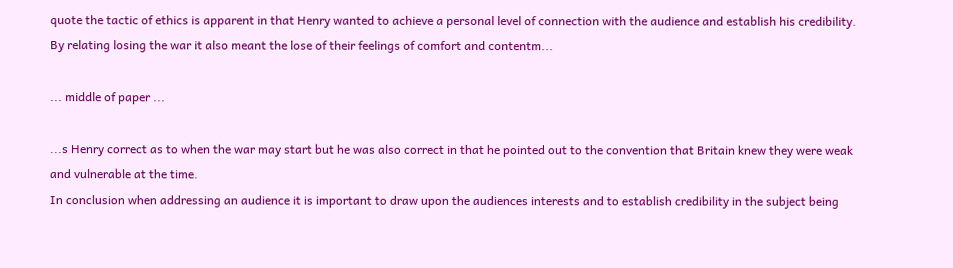quote the tactic of ethics is apparent in that Henry wanted to achieve a personal level of connection with the audience and establish his credibility. By relating losing the war it also meant the lose of their feelings of comfort and contentm...

... middle of paper ...

...s Henry correct as to when the war may start but he was also correct in that he pointed out to the convention that Britain knew they were weak and vulnerable at the time.
In conclusion when addressing an audience it is important to draw upon the audiences interests and to establish credibility in the subject being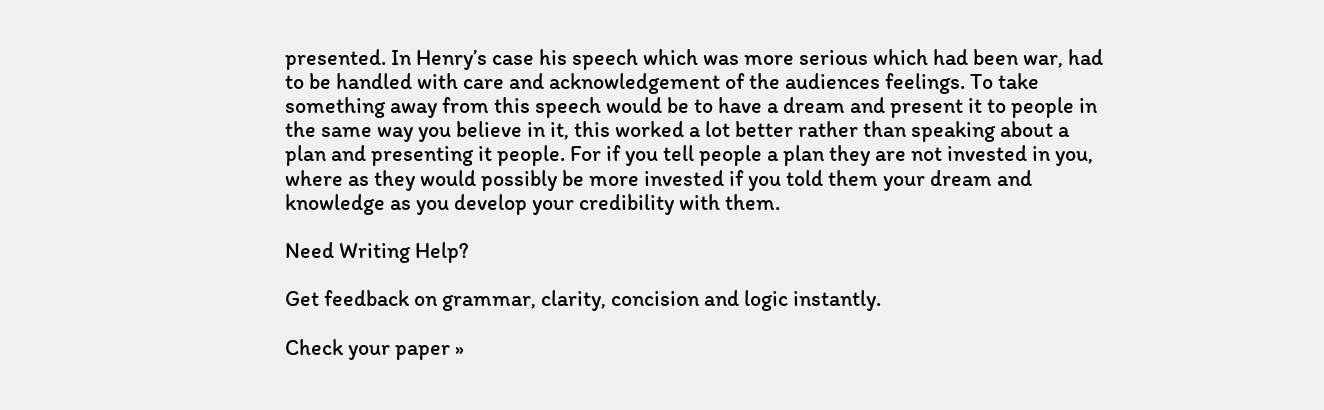presented. In Henry’s case his speech which was more serious which had been war, had to be handled with care and acknowledgement of the audiences feelings. To take something away from this speech would be to have a dream and present it to people in the same way you believe in it, this worked a lot better rather than speaking about a plan and presenting it people. For if you tell people a plan they are not invested in you, where as they would possibly be more invested if you told them your dream and knowledge as you develop your credibility with them.

Need Writing Help?

Get feedback on grammar, clarity, concision and logic instantly.

Check your paper »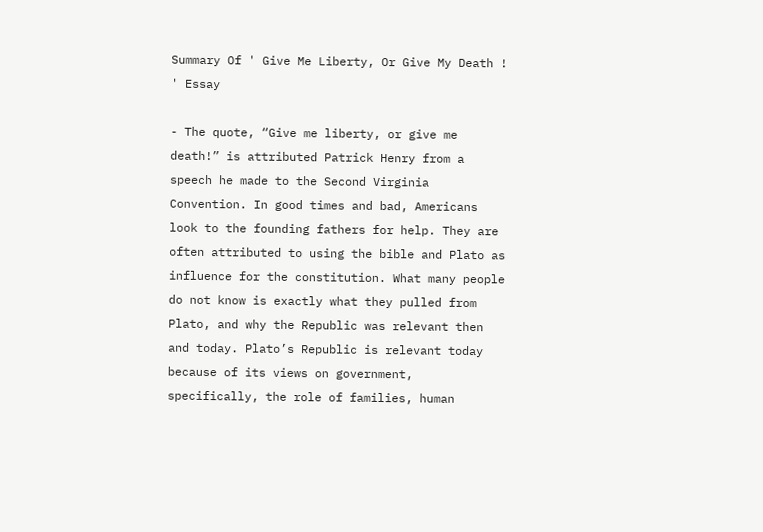Summary Of ' Give Me Liberty, Or Give My Death ! ' Essay

- The quote, “Give me liberty, or give me death!” is attributed Patrick Henry from a speech he made to the Second Virginia Convention. In good times and bad, Americans look to the founding fathers for help. They are often attributed to using the bible and Plato as influence for the constitution. What many people do not know is exactly what they pulled from Plato, and why the Republic was relevant then and today. Plato’s Republic is relevant today because of its views on government, specifically, the role of families, human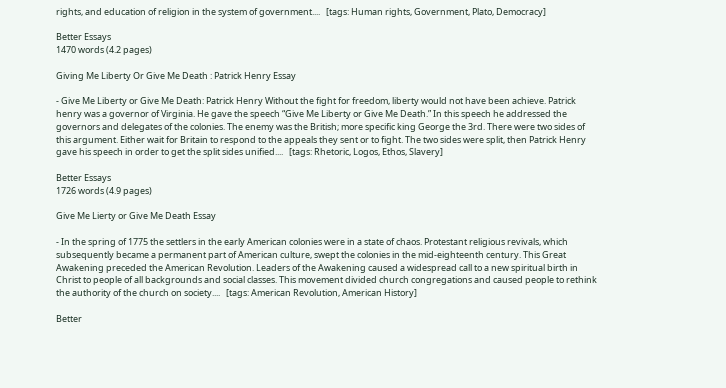rights, and education of religion in the system of government....   [tags: Human rights, Government, Plato, Democracy]

Better Essays
1470 words (4.2 pages)

Giving Me Liberty Or Give Me Death : Patrick Henry Essay

- Give Me Liberty or Give Me Death: Patrick Henry Without the fight for freedom, liberty would not have been achieve. Patrick henry was a governor of Virginia. He gave the speech “Give Me Liberty or Give Me Death.” In this speech he addressed the governors and delegates of the colonies. The enemy was the British; more specific king George the 3rd. There were two sides of this argument. Either wait for Britain to respond to the appeals they sent or to fight. The two sides were split, then Patrick Henry gave his speech in order to get the split sides unified....   [tags: Rhetoric, Logos, Ethos, Slavery]

Better Essays
1726 words (4.9 pages)

Give Me Lierty or Give Me Death Essay

- In the spring of 1775 the settlers in the early American colonies were in a state of chaos. Protestant religious revivals, which subsequently became a permanent part of American culture, swept the colonies in the mid-eighteenth century. This Great Awakening preceded the American Revolution. Leaders of the Awakening caused a widespread call to a new spiritual birth in Christ to people of all backgrounds and social classes. This movement divided church congregations and caused people to rethink the authority of the church on society....   [tags: American Revolution, American History]

Better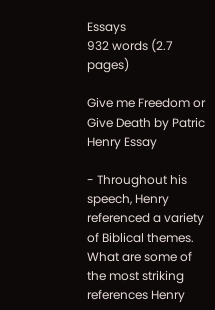Essays
932 words (2.7 pages)

Give me Freedom or Give Death by Patric Henry Essay

- Throughout his speech, Henry referenced a variety of Biblical themes. What are some of the most striking references Henry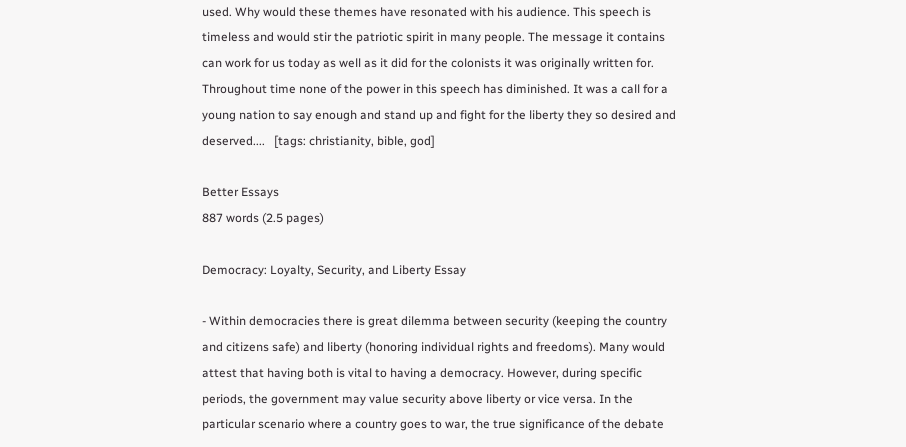used. Why would these themes have resonated with his audience. This speech is timeless and would stir the patriotic spirit in many people. The message it contains can work for us today as well as it did for the colonists it was originally written for. Throughout time none of the power in this speech has diminished. It was a call for a young nation to say enough and stand up and fight for the liberty they so desired and deserved....   [tags: christianity, bible, god]

Better Essays
887 words (2.5 pages)

Democracy: Loyalty, Security, and Liberty Essay

- Within democracies there is great dilemma between security (keeping the country and citizens safe) and liberty (honoring individual rights and freedoms). Many would attest that having both is vital to having a democracy. However, during specific periods, the government may value security above liberty or vice versa. In the particular scenario where a country goes to war, the true significance of the debate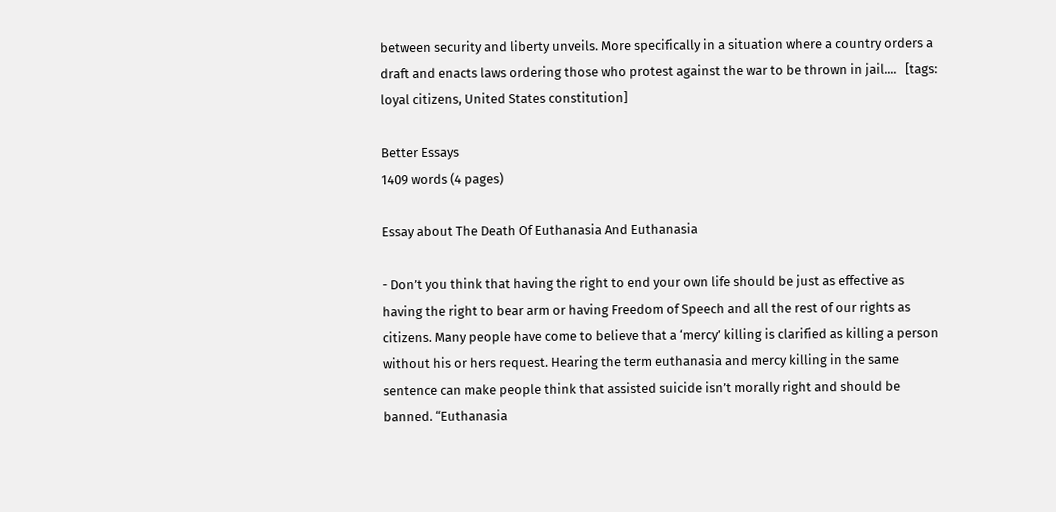between security and liberty unveils. More specifically in a situation where a country orders a draft and enacts laws ordering those who protest against the war to be thrown in jail....   [tags: loyal citizens, United States constitution]

Better Essays
1409 words (4 pages)

Essay about The Death Of Euthanasia And Euthanasia

- Don’t you think that having the right to end your own life should be just as effective as having the right to bear arm or having Freedom of Speech and all the rest of our rights as citizens. Many people have come to believe that a ‘mercy’ killing is clarified as killing a person without his or hers request. Hearing the term euthanasia and mercy killing in the same sentence can make people think that assisted suicide isn’t morally right and should be banned. “Euthanasia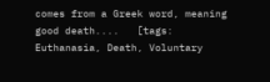comes from a Greek word, meaning good death....   [tags: Euthanasia, Death, Voluntary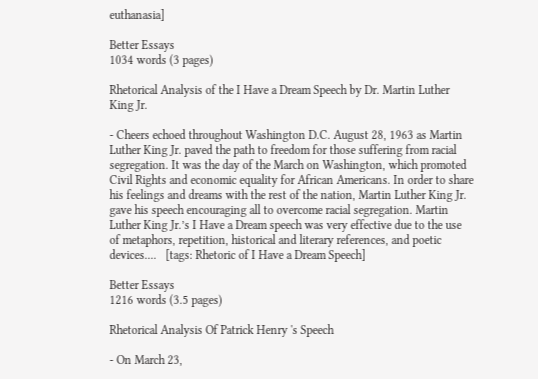euthanasia]

Better Essays
1034 words (3 pages)

Rhetorical Analysis of the I Have a Dream Speech by Dr. Martin Luther King Jr.

- Cheers echoed throughout Washington D.C. August 28, 1963 as Martin Luther King Jr. paved the path to freedom for those suffering from racial segregation. It was the day of the March on Washington, which promoted Civil Rights and economic equality for African Americans. In order to share his feelings and dreams with the rest of the nation, Martin Luther King Jr. gave his speech encouraging all to overcome racial segregation. Martin Luther King Jr.’s I Have a Dream speech was very effective due to the use of metaphors, repetition, historical and literary references, and poetic devices....   [tags: Rhetoric of I Have a Dream Speech]

Better Essays
1216 words (3.5 pages)

Rhetorical Analysis Of Patrick Henry 's Speech

- On March 23,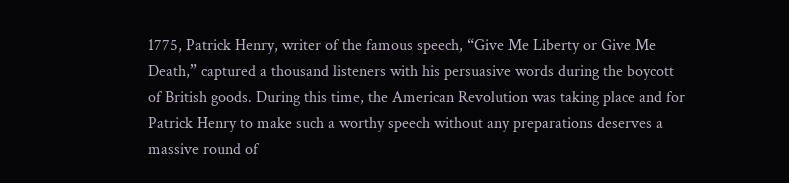1775, Patrick Henry, writer of the famous speech, “Give Me Liberty or Give Me Death,” captured a thousand listeners with his persuasive words during the boycott of British goods. During this time, the American Revolution was taking place and for Patrick Henry to make such a worthy speech without any preparations deserves a massive round of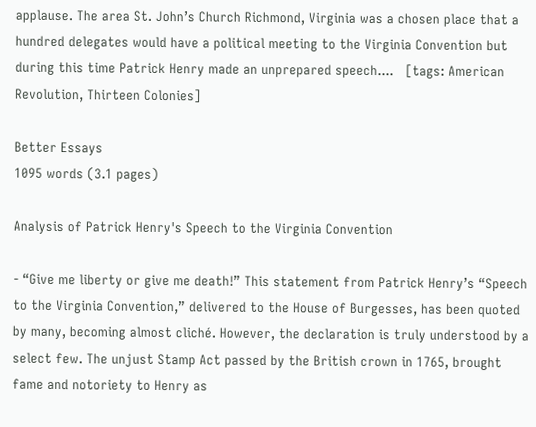applause. The area St. John’s Church Richmond, Virginia was a chosen place that a hundred delegates would have a political meeting to the Virginia Convention but during this time Patrick Henry made an unprepared speech....   [tags: American Revolution, Thirteen Colonies]

Better Essays
1095 words (3.1 pages)

Analysis of Patrick Henry's Speech to the Virginia Convention

- “Give me liberty or give me death!” This statement from Patrick Henry’s “Speech to the Virginia Convention,” delivered to the House of Burgesses, has been quoted by many, becoming almost cliché. However, the declaration is truly understood by a select few. The unjust Stamp Act passed by the British crown in 1765, brought fame and notoriety to Henry as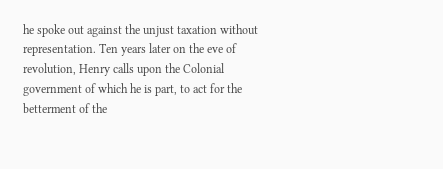he spoke out against the unjust taxation without representation. Ten years later on the eve of revolution, Henry calls upon the Colonial government of which he is part, to act for the betterment of the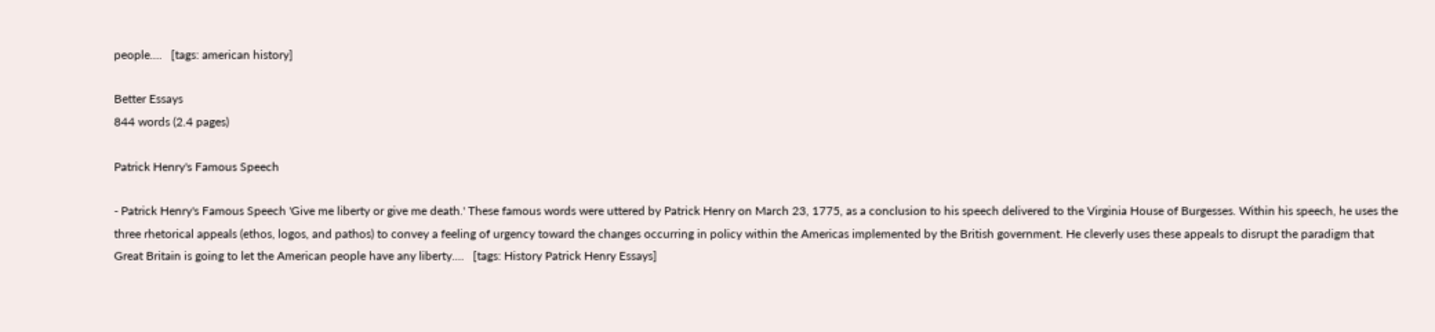people....   [tags: american history]

Better Essays
844 words (2.4 pages)

Patrick Henry's Famous Speech

- Patrick Henry's Famous Speech 'Give me liberty or give me death.' These famous words were uttered by Patrick Henry on March 23, 1775, as a conclusion to his speech delivered to the Virginia House of Burgesses. Within his speech, he uses the three rhetorical appeals (ethos, logos, and pathos) to convey a feeling of urgency toward the changes occurring in policy within the Americas implemented by the British government. He cleverly uses these appeals to disrupt the paradigm that Great Britain is going to let the American people have any liberty....   [tags: History Patrick Henry Essays]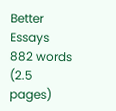Better Essays
882 words (2.5 pages)